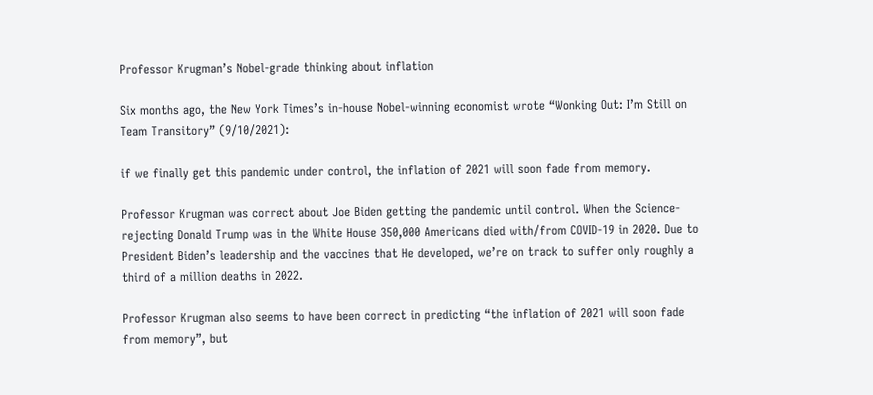Professor Krugman’s Nobel-grade thinking about inflation

Six months ago, the New York Times’s in-house Nobel-winning economist wrote “Wonking Out: I’m Still on Team Transitory” (9/10/2021):

if we finally get this pandemic under control, the inflation of 2021 will soon fade from memory.

Professor Krugman was correct about Joe Biden getting the pandemic until control. When the Science-rejecting Donald Trump was in the White House 350,000 Americans died with/from COVID-19 in 2020. Due to President Biden’s leadership and the vaccines that He developed, we’re on track to suffer only roughly a third of a million deaths in 2022.

Professor Krugman also seems to have been correct in predicting “the inflation of 2021 will soon fade from memory”, but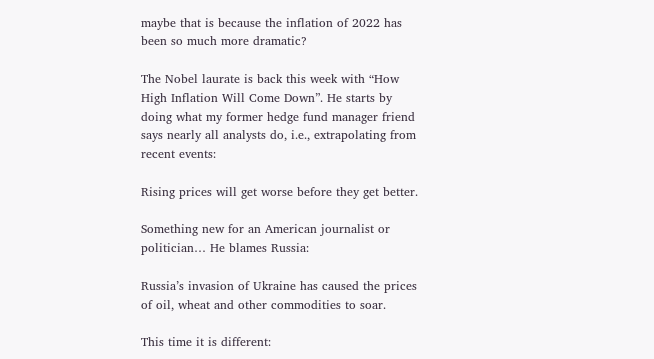maybe that is because the inflation of 2022 has been so much more dramatic?

The Nobel laurate is back this week with “How High Inflation Will Come Down”. He starts by doing what my former hedge fund manager friend says nearly all analysts do, i.e., extrapolating from recent events:

Rising prices will get worse before they get better.

Something new for an American journalist or politician… He blames Russia:

Russia’s invasion of Ukraine has caused the prices of oil, wheat and other commodities to soar.

This time it is different: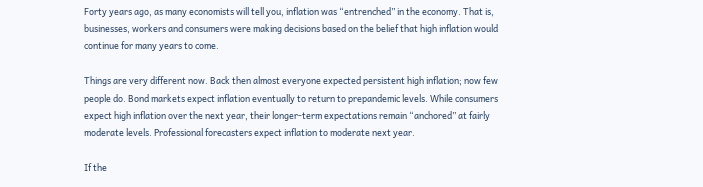Forty years ago, as many economists will tell you, inflation was “entrenched” in the economy. That is, businesses, workers and consumers were making decisions based on the belief that high inflation would continue for many years to come.

Things are very different now. Back then almost everyone expected persistent high inflation; now few people do. Bond markets expect inflation eventually to return to prepandemic levels. While consumers expect high inflation over the next year, their longer-term expectations remain “anchored” at fairly moderate levels. Professional forecasters expect inflation to moderate next year.

If the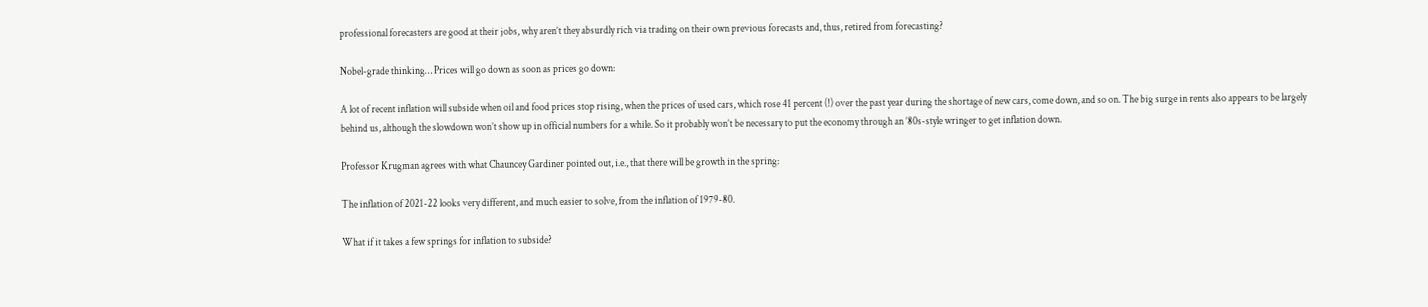professional forecasters are good at their jobs, why aren’t they absurdly rich via trading on their own previous forecasts and, thus, retired from forecasting?

Nobel-grade thinking… Prices will go down as soon as prices go down:

A lot of recent inflation will subside when oil and food prices stop rising, when the prices of used cars, which rose 41 percent (!) over the past year during the shortage of new cars, come down, and so on. The big surge in rents also appears to be largely behind us, although the slowdown won’t show up in official numbers for a while. So it probably won’t be necessary to put the economy through an ’80s-style wringer to get inflation down.

Professor Krugman agrees with what Chauncey Gardiner pointed out, i.e., that there will be growth in the spring:

The inflation of 2021-22 looks very different, and much easier to solve, from the inflation of 1979-80.

What if it takes a few springs for inflation to subside?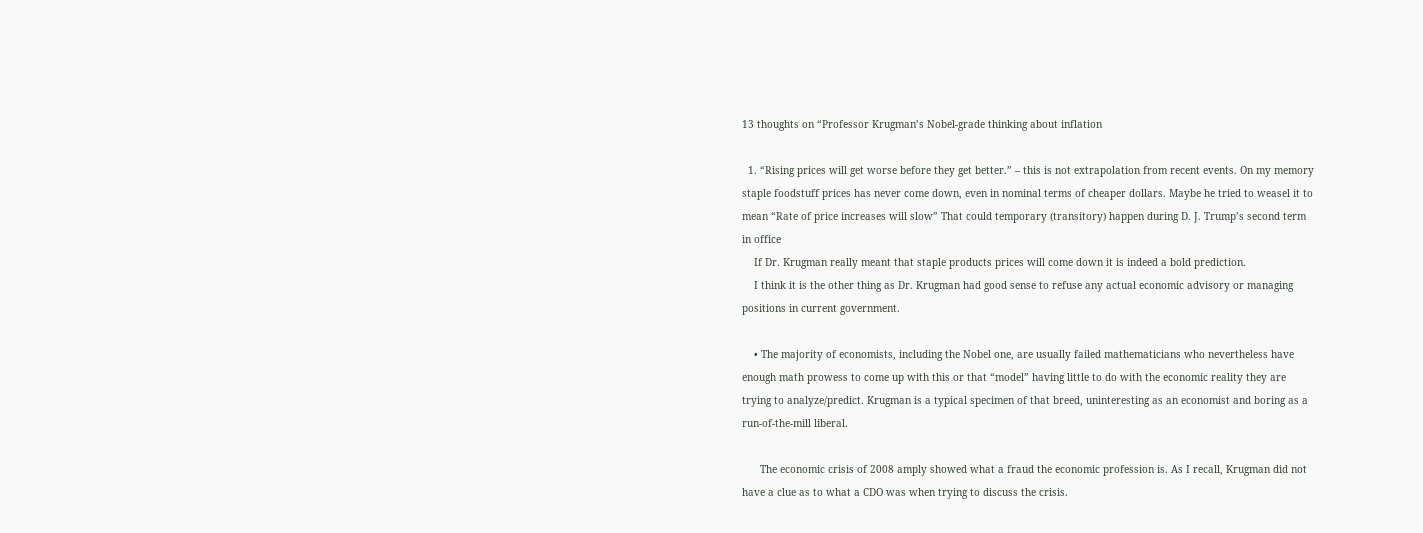13 thoughts on “Professor Krugman’s Nobel-grade thinking about inflation

  1. “Rising prices will get worse before they get better.” – this is not extrapolation from recent events. On my memory staple foodstuff prices has never come down, even in nominal terms of cheaper dollars. Maybe he tried to weasel it to mean “Rate of price increases will slow” That could temporary (transitory) happen during D. J. Trump’s second term in office
    If Dr. Krugman really meant that staple products prices will come down it is indeed a bold prediction.
    I think it is the other thing as Dr. Krugman had good sense to refuse any actual economic advisory or managing positions in current government.

    • The majority of economists, including the Nobel one, are usually failed mathematicians who nevertheless have enough math prowess to come up with this or that “model” having little to do with the economic reality they are trying to analyze/predict. Krugman is a typical specimen of that breed, uninteresting as an economist and boring as a run-of-the-mill liberal.

      The economic crisis of 2008 amply showed what a fraud the economic profession is. As I recall, Krugman did not have a clue as to what a CDO was when trying to discuss the crisis.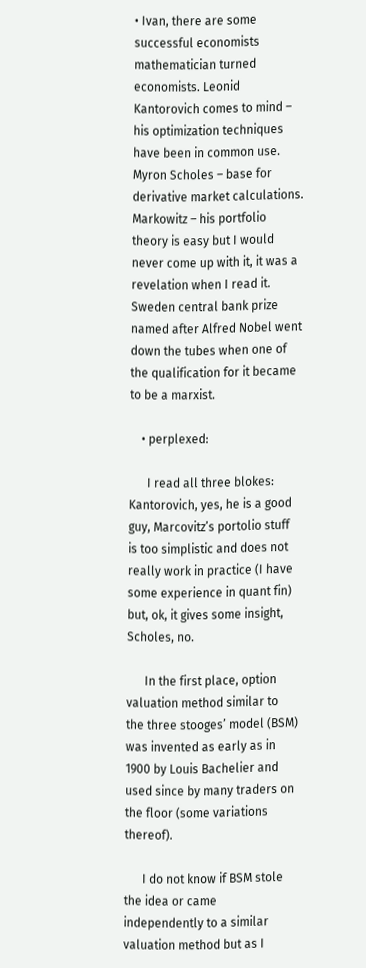• Ivan, there are some successful economists mathematician turned economists. Leonid Kantorovich comes to mind – his optimization techniques have been in common use. Myron Scholes – base for derivative market calculations. Markowitz – his portfolio theory is easy but I would never come up with it, it was a revelation when I read it. Sweden central bank prize named after Alfred Nobel went down the tubes when one of the qualification for it became to be a marxist.

    • perplexed:

      I read all three blokes: Kantorovich, yes, he is a good guy, Marcovitz’s portolio stuff is too simplistic and does not really work in practice (I have some experience in quant fin) but, ok, it gives some insight, Scholes, no.

      In the first place, option valuation method similar to the three stooges’ model (BSM) was invented as early as in 1900 by Louis Bachelier and used since by many traders on the floor (some variations thereof).

      I do not know if BSM stole the idea or came independently to a similar valuation method but as I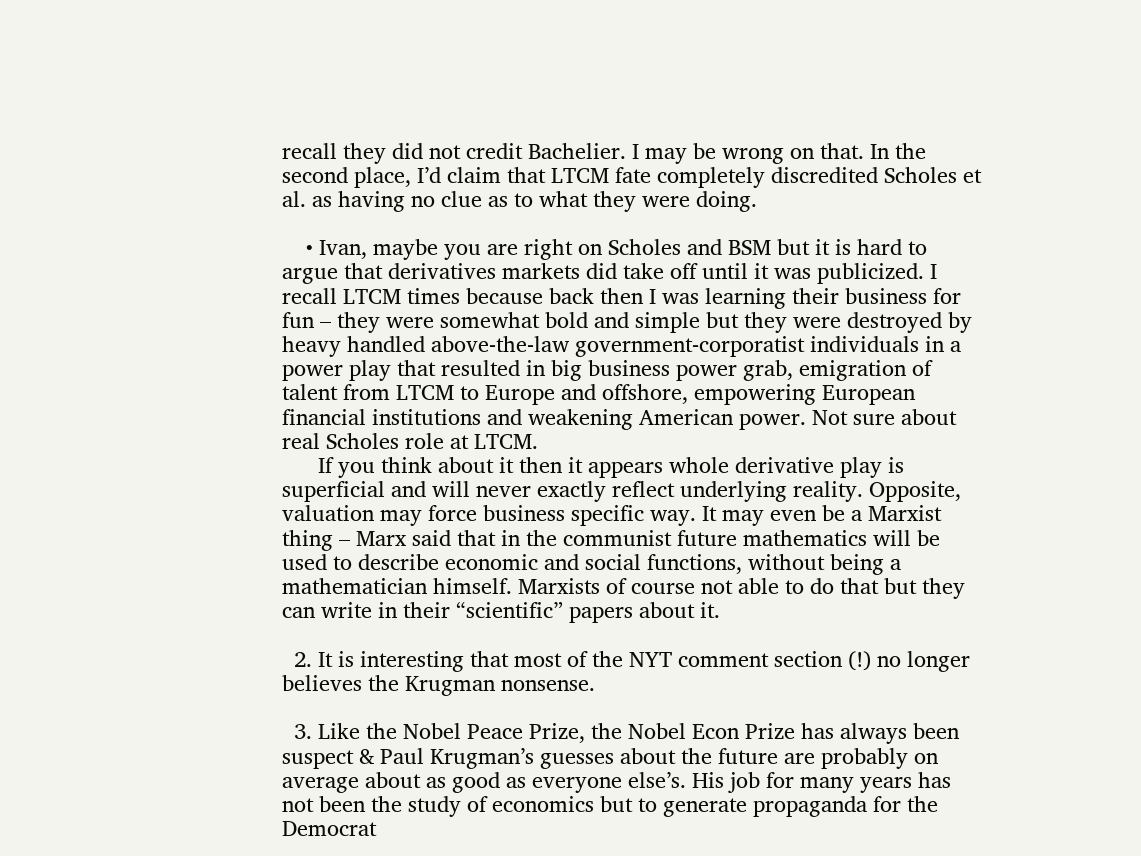recall they did not credit Bachelier. I may be wrong on that. In the second place, I’d claim that LTCM fate completely discredited Scholes et al. as having no clue as to what they were doing.

    • Ivan, maybe you are right on Scholes and BSM but it is hard to argue that derivatives markets did take off until it was publicized. I recall LTCM times because back then I was learning their business for fun – they were somewhat bold and simple but they were destroyed by heavy handled above-the-law government-corporatist individuals in a power play that resulted in big business power grab, emigration of talent from LTCM to Europe and offshore, empowering European financial institutions and weakening American power. Not sure about real Scholes role at LTCM.
      If you think about it then it appears whole derivative play is superficial and will never exactly reflect underlying reality. Opposite, valuation may force business specific way. It may even be a Marxist thing – Marx said that in the communist future mathematics will be used to describe economic and social functions, without being a mathematician himself. Marxists of course not able to do that but they can write in their “scientific” papers about it.

  2. It is interesting that most of the NYT comment section (!) no longer believes the Krugman nonsense.

  3. Like the Nobel Peace Prize, the Nobel Econ Prize has always been suspect & Paul Krugman’s guesses about the future are probably on average about as good as everyone else’s. His job for many years has not been the study of economics but to generate propaganda for the Democrat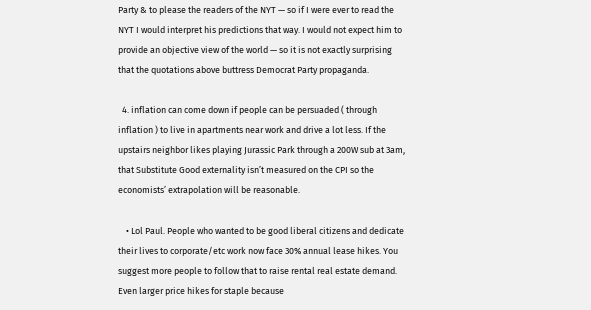Party & to please the readers of the NYT — so if I were ever to read the NYT I would interpret his predictions that way. I would not expect him to provide an objective view of the world — so it is not exactly surprising that the quotations above buttress Democrat Party propaganda.

  4. inflation can come down if people can be persuaded ( through inflation ) to live in apartments near work and drive a lot less. If the upstairs neighbor likes playing Jurassic Park through a 200W sub at 3am, that Substitute Good externality isn’t measured on the CPI so the economists’ extrapolation will be reasonable.

    • Lol Paul. People who wanted to be good liberal citizens and dedicate their lives to corporate/etc work now face 30% annual lease hikes. You suggest more people to follow that to raise rental real estate demand. Even larger price hikes for staple because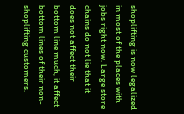shoplifting is now legalized in most of the places with jobs right now. Large store chains do not lie that it does not affect their bottom line much, it affect bottom lines of their non-shoplifting customers.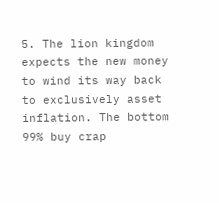5. The lion kingdom expects the new money to wind its way back to exclusively asset inflation. The bottom 99% buy crap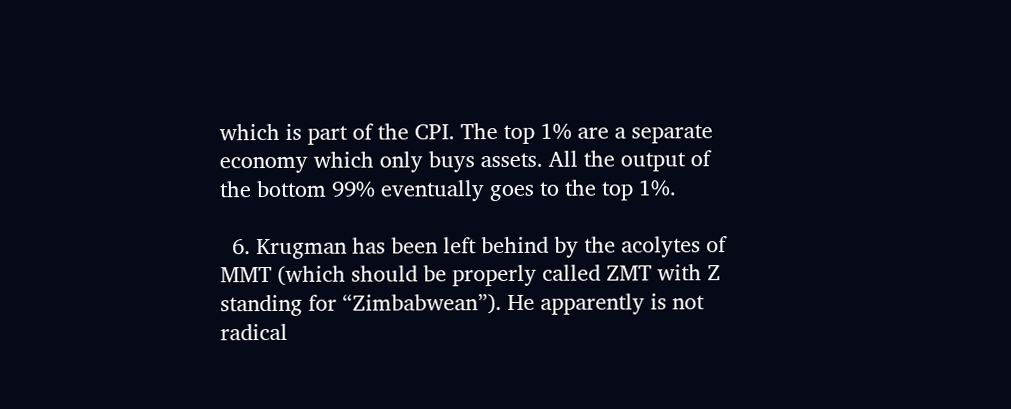which is part of the CPI. The top 1% are a separate economy which only buys assets. All the output of the bottom 99% eventually goes to the top 1%.

  6. Krugman has been left behind by the acolytes of MMT (which should be properly called ZMT with Z standing for “Zimbabwean”). He apparently is not radical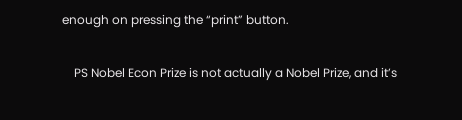enough on pressing the “print” button.

    PS Nobel Econ Prize is not actually a Nobel Prize, and it’s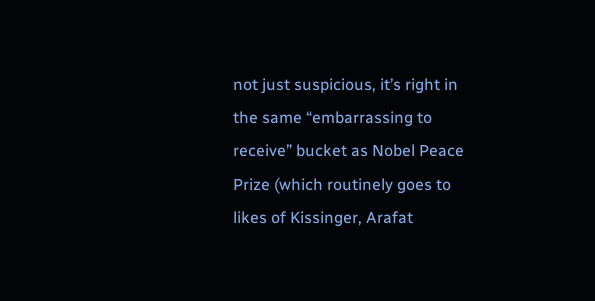not just suspicious, it’s right in the same “embarrassing to receive” bucket as Nobel Peace Prize (which routinely goes to likes of Kissinger, Arafat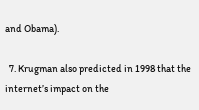and Obama).

  7. Krugman also predicted in 1998 that the internet’s impact on the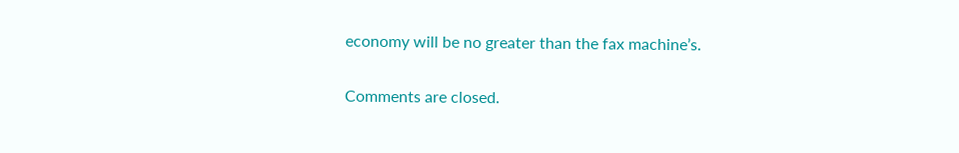economy will be no greater than the fax machine’s.

Comments are closed.